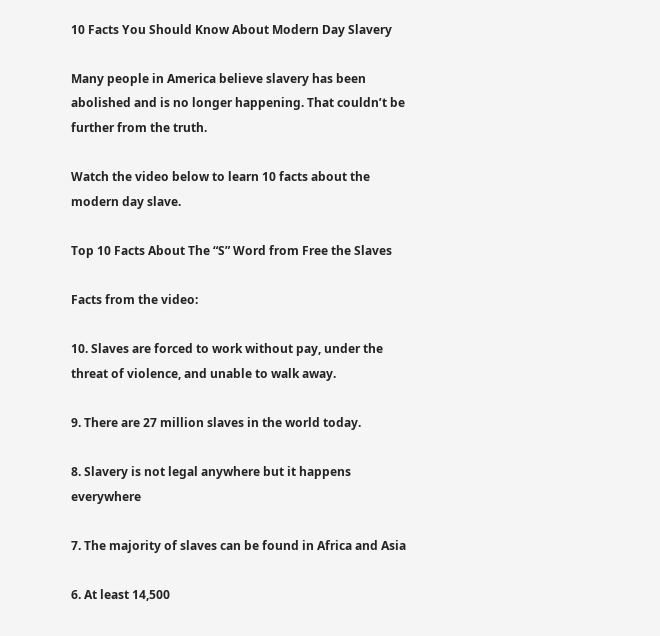10 Facts You Should Know About Modern Day Slavery

Many people in America believe slavery has been abolished and is no longer happening. That couldn’t be further from the truth.

Watch the video below to learn 10 facts about the modern day slave.

Top 10 Facts About The “S” Word from Free the Slaves

Facts from the video:

10. Slaves are forced to work without pay, under the threat of violence, and unable to walk away.

9. There are 27 million slaves in the world today.

8. Slavery is not legal anywhere but it happens everywhere

7. The majority of slaves can be found in Africa and Asia

6. At least 14,500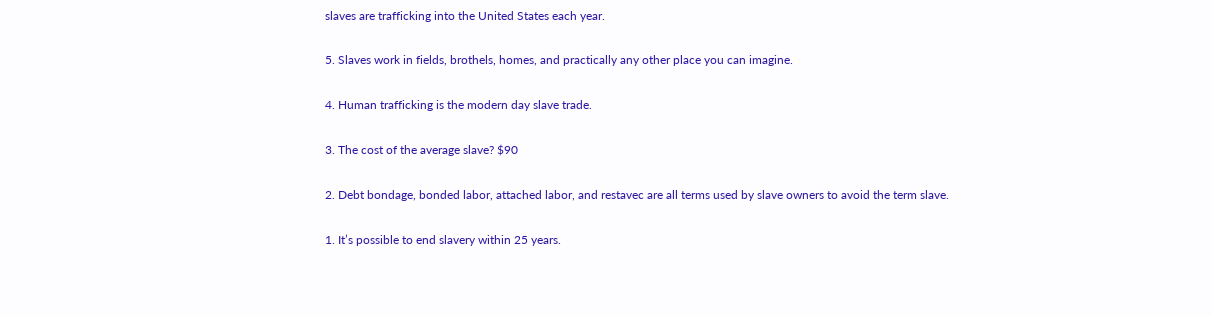slaves are trafficking into the United States each year.

5. Slaves work in fields, brothels, homes, and practically any other place you can imagine.

4. Human trafficking is the modern day slave trade.

3. The cost of the average slave? $90

2. Debt bondage, bonded labor, attached labor, and restavec are all terms used by slave owners to avoid the term slave.

1. It’s possible to end slavery within 25 years.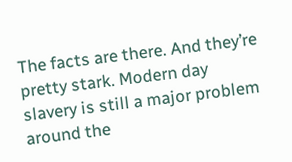The facts are there. And they’re pretty stark. Modern day slavery is still a major problem around the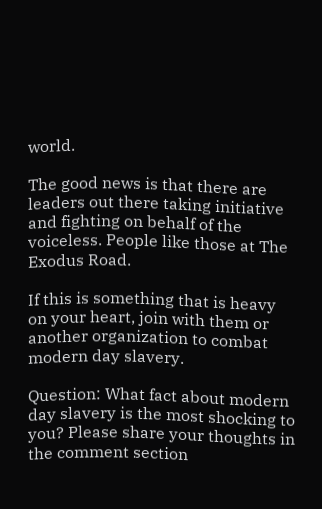world.

The good news is that there are leaders out there taking initiative and fighting on behalf of the voiceless. People like those at The Exodus Road.

If this is something that is heavy on your heart, join with them or another organization to combat modern day slavery.

Question: What fact about modern day slavery is the most shocking to you? Please share your thoughts in the comment section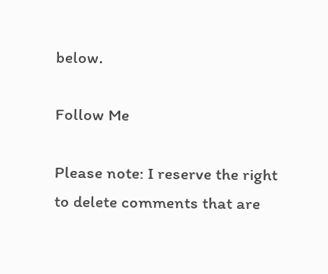below.

Follow Me

Please note: I reserve the right to delete comments that are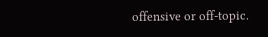offensive or off-topic.